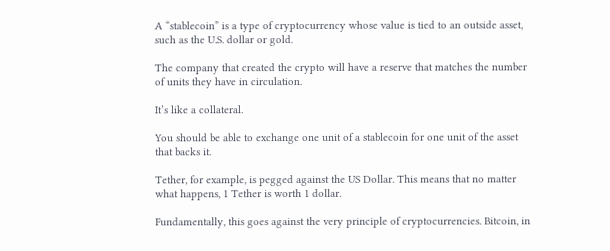A “stablecoin” is a type of cryptocurrency whose value is tied to an outside asset, such as the U.S. dollar or gold.

The company that created the crypto will have a reserve that matches the number of units they have in circulation.

It’s like a collateral.

You should be able to exchange one unit of a stablecoin for one unit of the asset that backs it.

Tether, for example, is pegged against the US Dollar. This means that no matter what happens, 1 Tether is worth 1 dollar.

Fundamentally, this goes against the very principle of cryptocurrencies. Bitcoin, in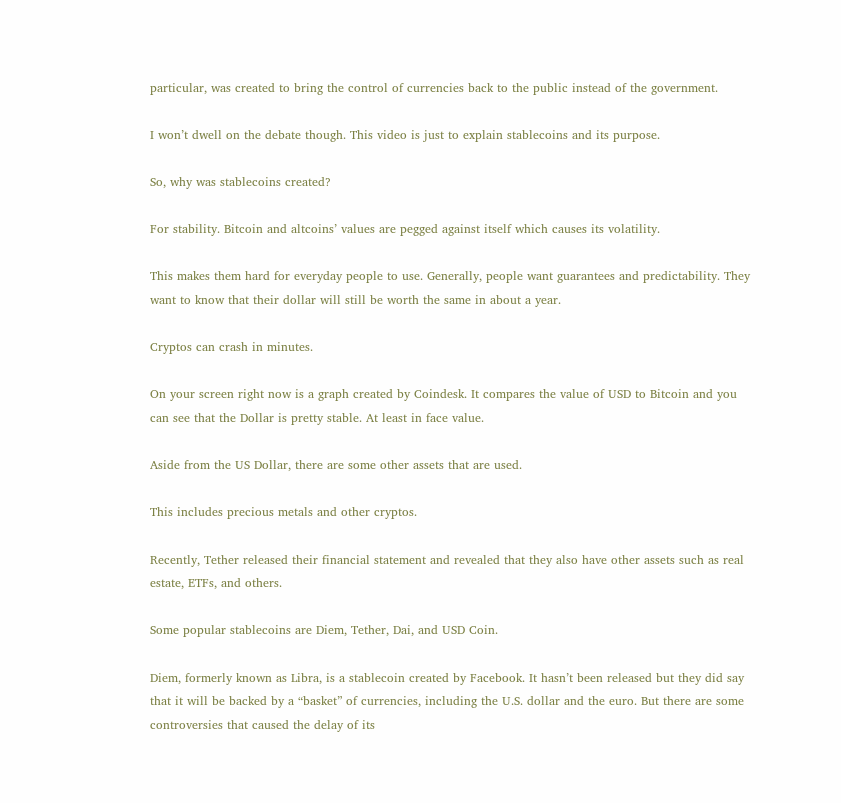particular, was created to bring the control of currencies back to the public instead of the government.

I won’t dwell on the debate though. This video is just to explain stablecoins and its purpose.

So, why was stablecoins created?

For stability. Bitcoin and altcoins’ values are pegged against itself which causes its volatility.

This makes them hard for everyday people to use. Generally, people want guarantees and predictability. They want to know that their dollar will still be worth the same in about a year.

Cryptos can crash in minutes.

On your screen right now is a graph created by Coindesk. It compares the value of USD to Bitcoin and you can see that the Dollar is pretty stable. At least in face value.

Aside from the US Dollar, there are some other assets that are used.

This includes precious metals and other cryptos.

Recently, Tether released their financial statement and revealed that they also have other assets such as real estate, ETFs, and others.

Some popular stablecoins are Diem, Tether, Dai, and USD Coin.

Diem, formerly known as Libra, is a stablecoin created by Facebook. It hasn’t been released but they did say that it will be backed by a “basket” of currencies, including the U.S. dollar and the euro. But there are some controversies that caused the delay of its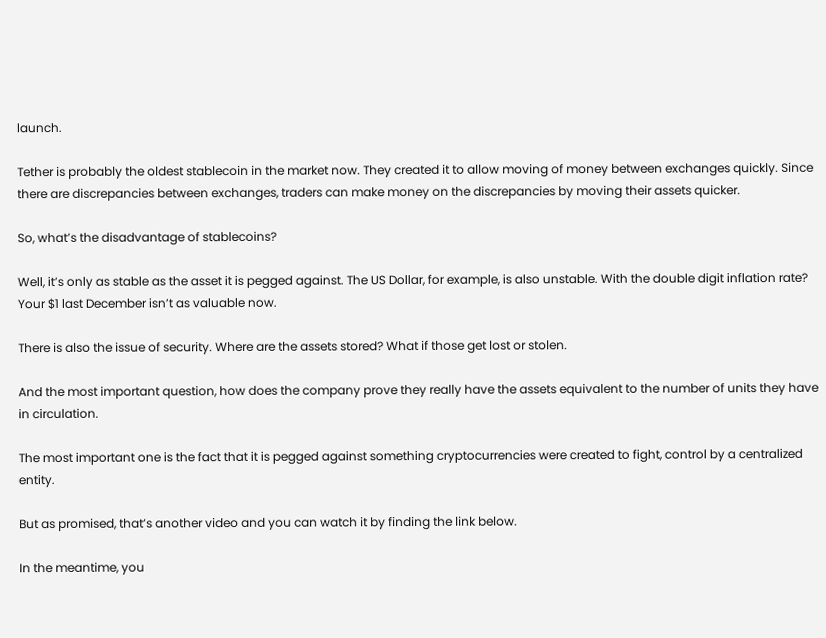launch.

Tether is probably the oldest stablecoin in the market now. They created it to allow moving of money between exchanges quickly. Since there are discrepancies between exchanges, traders can make money on the discrepancies by moving their assets quicker.

So, what’s the disadvantage of stablecoins?

Well, it’s only as stable as the asset it is pegged against. The US Dollar, for example, is also unstable. With the double digit inflation rate? Your $1 last December isn’t as valuable now.

There is also the issue of security. Where are the assets stored? What if those get lost or stolen.

And the most important question, how does the company prove they really have the assets equivalent to the number of units they have in circulation.

The most important one is the fact that it is pegged against something cryptocurrencies were created to fight, control by a centralized entity.

But as promised, that’s another video and you can watch it by finding the link below.

In the meantime, you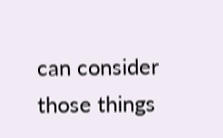can consider those things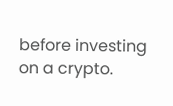before investing on a crypto.